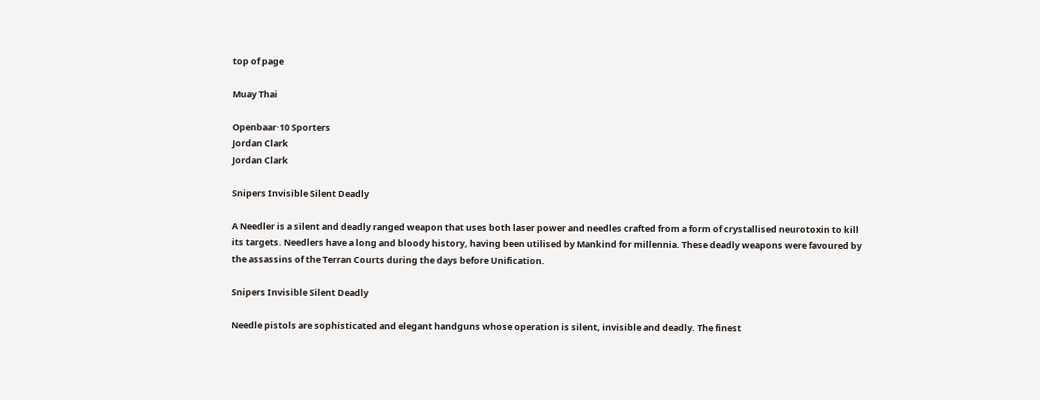top of page

Muay Thai

Openbaar·10 Sporters
Jordan Clark
Jordan Clark

Snipers Invisible Silent Deadly

A Needler is a silent and deadly ranged weapon that uses both laser power and needles crafted from a form of crystallised neurotoxin to kill its targets. Needlers have a long and bloody history, having been utilised by Mankind for millennia. These deadly weapons were favoured by the assassins of the Terran Courts during the days before Unification.

Snipers Invisible Silent Deadly

Needle pistols are sophisticated and elegant handguns whose operation is silent, invisible and deadly. The finest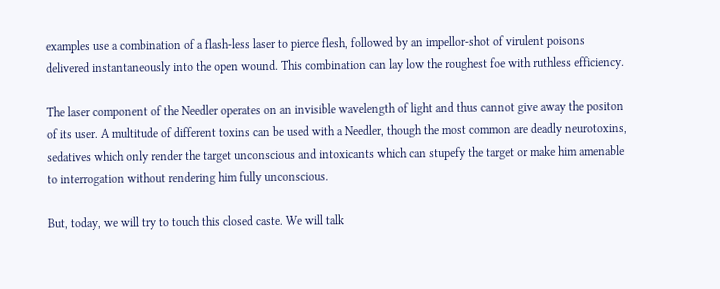examples use a combination of a flash-less laser to pierce flesh, followed by an impellor-shot of virulent poisons delivered instantaneously into the open wound. This combination can lay low the roughest foe with ruthless efficiency.

The laser component of the Needler operates on an invisible wavelength of light and thus cannot give away the positon of its user. A multitude of different toxins can be used with a Needler, though the most common are deadly neurotoxins, sedatives which only render the target unconscious and intoxicants which can stupefy the target or make him amenable to interrogation without rendering him fully unconscious.

But, today, we will try to touch this closed caste. We will talk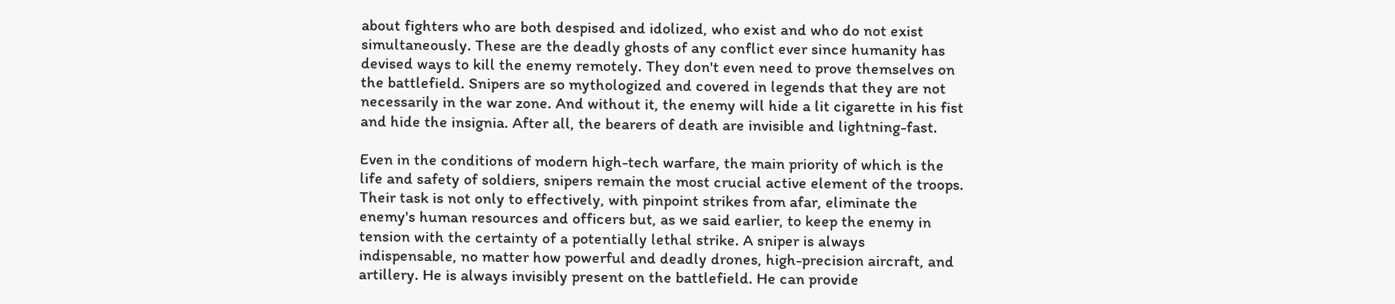about fighters who are both despised and idolized, who exist and who do not exist simultaneously. These are the deadly ghosts of any conflict ever since humanity has devised ways to kill the enemy remotely. They don't even need to prove themselves on the battlefield. Snipers are so mythologized and covered in legends that they are not necessarily in the war zone. And without it, the enemy will hide a lit cigarette in his fist and hide the insignia. After all, the bearers of death are invisible and lightning-fast.

Even in the conditions of modern high-tech warfare, the main priority of which is the life and safety of soldiers, snipers remain the most crucial active element of the troops. Their task is not only to effectively, with pinpoint strikes from afar, eliminate the enemy's human resources and officers but, as we said earlier, to keep the enemy in tension with the certainty of a potentially lethal strike. A sniper is always indispensable, no matter how powerful and deadly drones, high-precision aircraft, and artillery. He is always invisibly present on the battlefield. He can provide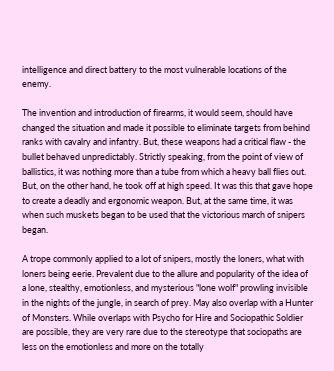intelligence and direct battery to the most vulnerable locations of the enemy.

The invention and introduction of firearms, it would seem, should have changed the situation and made it possible to eliminate targets from behind ranks with cavalry and infantry. But, these weapons had a critical flaw - the bullet behaved unpredictably. Strictly speaking, from the point of view of ballistics, it was nothing more than a tube from which a heavy ball flies out. But, on the other hand, he took off at high speed. It was this that gave hope to create a deadly and ergonomic weapon. But, at the same time, it was when such muskets began to be used that the victorious march of snipers began.

A trope commonly applied to a lot of snipers, mostly the loners, what with loners being eerie. Prevalent due to the allure and popularity of the idea of a lone, stealthy, emotionless, and mysterious "lone wolf" prowling invisible in the nights of the jungle, in search of prey. May also overlap with a Hunter of Monsters. While overlaps with Psycho for Hire and Sociopathic Soldier are possible, they are very rare due to the stereotype that sociopaths are less on the emotionless and more on the totally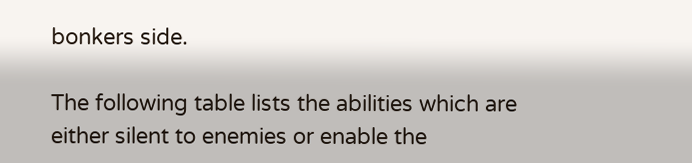bonkers side.

The following table lists the abilities which are either silent to enemies or enable the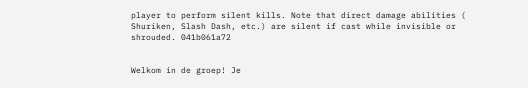player to perform silent kills. Note that direct damage abilities ( Shuriken, Slash Dash, etc.) are silent if cast while invisible or shrouded. 041b061a72


Welkom in de groep! Je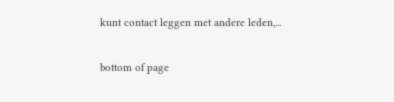kunt contact leggen met andere leden,...


bottom of page